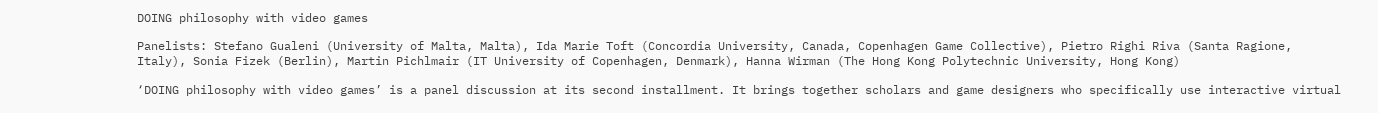DOING philosophy with video games

Panelists: Stefano Gualeni (University of Malta, Malta), Ida Marie Toft (Concordia University, Canada, Copenhagen Game Collective), Pietro Righi Riva (Santa Ragione, Italy), Sonia Fizek (Berlin), Martin Pichlmair (IT University of Copenhagen, Denmark), Hanna Wirman (The Hong Kong Polytechnic University, Hong Kong)

‘DOING philosophy with video games’ is a panel discussion at its second installment. It brings together scholars and game designers who specifically use interactive virtual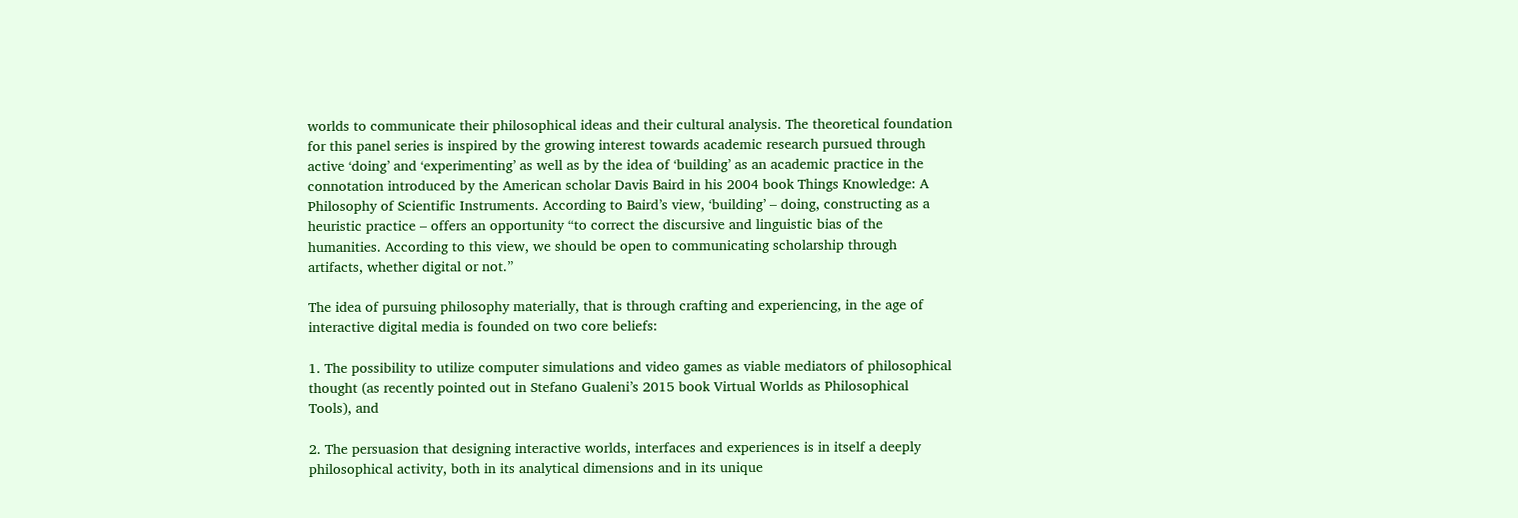worlds to communicate their philosophical ideas and their cultural analysis. The theoretical foundation for this panel series is inspired by the growing interest towards academic research pursued through active ‘doing’ and ‘experimenting’ as well as by the idea of ‘building’ as an academic practice in the connotation introduced by the American scholar Davis Baird in his 2004 book Things Knowledge: A Philosophy of Scientific Instruments. According to Baird’s view, ‘building’ – doing, constructing as a heuristic practice – offers an opportunity “to correct the discursive and linguistic bias of the humanities. According to this view, we should be open to communicating scholarship through artifacts, whether digital or not.”

The idea of pursuing philosophy materially, that is through crafting and experiencing, in the age of interactive digital media is founded on two core beliefs:

1. The possibility to utilize computer simulations and video games as viable mediators of philosophical thought (as recently pointed out in Stefano Gualeni’s 2015 book Virtual Worlds as Philosophical Tools), and

2. The persuasion that designing interactive worlds, interfaces and experiences is in itself a deeply philosophical activity, both in its analytical dimensions and in its unique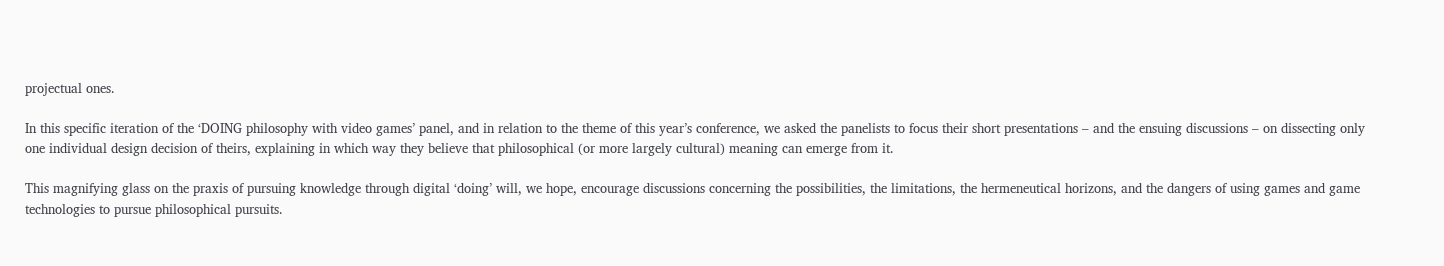projectual ones.

In this specific iteration of the ‘DOING philosophy with video games’ panel, and in relation to the theme of this year’s conference, we asked the panelists to focus their short presentations – and the ensuing discussions – on dissecting only one individual design decision of theirs, explaining in which way they believe that philosophical (or more largely cultural) meaning can emerge from it.

This magnifying glass on the praxis of pursuing knowledge through digital ‘doing’ will, we hope, encourage discussions concerning the possibilities, the limitations, the hermeneutical horizons, and the dangers of using games and game technologies to pursue philosophical pursuits.